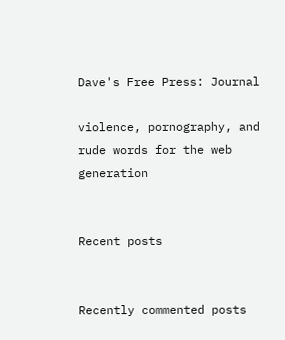Dave's Free Press: Journal

violence, pornography, and rude words for the web generation


Recent posts


Recently commented posts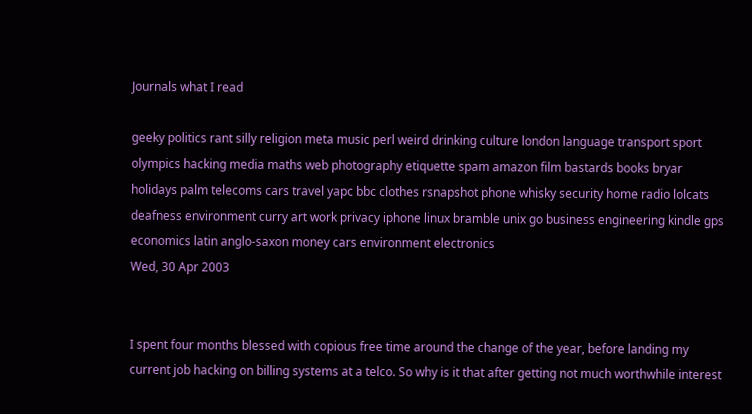Journals what I read

geeky politics rant silly religion meta music perl weird drinking culture london language transport sport olympics hacking media maths web photography etiquette spam amazon film bastards books bryar holidays palm telecoms cars travel yapc bbc clothes rsnapshot phone whisky security home radio lolcats deafness environment curry art work privacy iphone linux bramble unix go business engineering kindle gps economics latin anglo-saxon money cars environment electronics
Wed, 30 Apr 2003


I spent four months blessed with copious free time around the change of the year, before landing my current job hacking on billing systems at a telco. So why is it that after getting not much worthwhile interest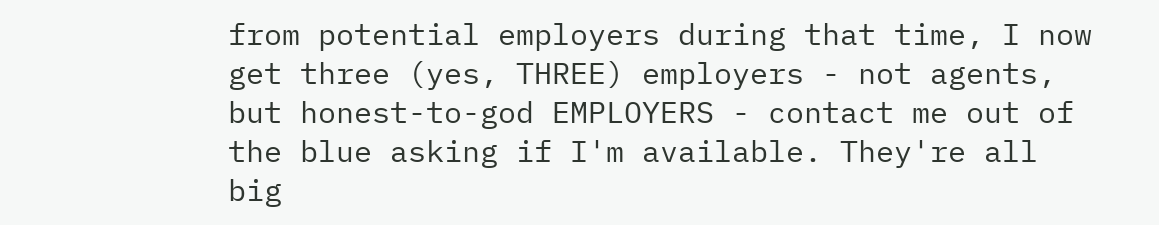from potential employers during that time, I now get three (yes, THREE) employers - not agents, but honest-to-god EMPLOYERS - contact me out of the blue asking if I'm available. They're all big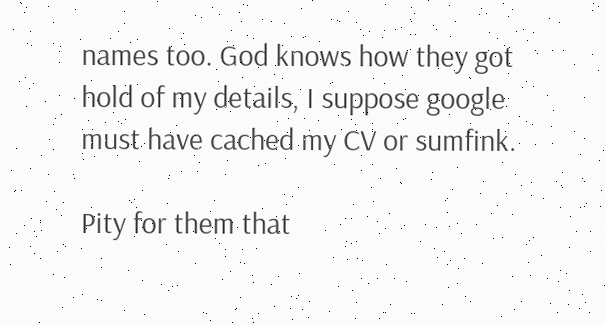names too. God knows how they got hold of my details, I suppose google must have cached my CV or sumfink.

Pity for them that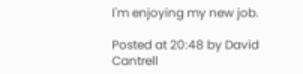I'm enjoying my new job.

Posted at 20:48 by David Cantrell